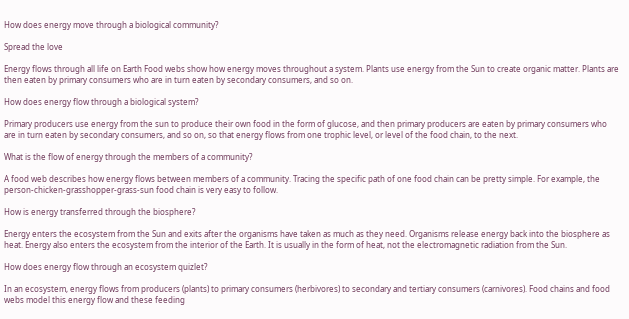How does energy move through a biological community?

Spread the love

Energy flows through all life on Earth Food webs show how energy moves throughout a system. Plants use energy from the Sun to create organic matter. Plants are then eaten by primary consumers who are in turn eaten by secondary consumers, and so on.

How does energy flow through a biological system?

Primary producers use energy from the sun to produce their own food in the form of glucose, and then primary producers are eaten by primary consumers who are in turn eaten by secondary consumers, and so on, so that energy flows from one trophic level, or level of the food chain, to the next.

What is the flow of energy through the members of a community?

A food web describes how energy flows between members of a community. Tracing the specific path of one food chain can be pretty simple. For example, the person-chicken-grasshopper-grass-sun food chain is very easy to follow.

How is energy transferred through the biosphere?

Energy enters the ecosystem from the Sun and exits after the organisms have taken as much as they need. Organisms release energy back into the biosphere as heat. Energy also enters the ecosystem from the interior of the Earth. It is usually in the form of heat, not the electromagnetic radiation from the Sun.

How does energy flow through an ecosystem quizlet?

In an ecosystem, energy flows from producers (plants) to primary consumers (herbivores) to secondary and tertiary consumers (carnivores). Food chains and food webs model this energy flow and these feeding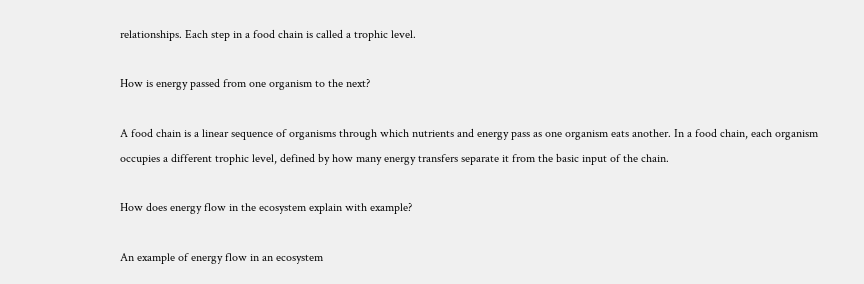relationships. Each step in a food chain is called a trophic level.

How is energy passed from one organism to the next?

A food chain is a linear sequence of organisms through which nutrients and energy pass as one organism eats another. In a food chain, each organism occupies a different trophic level, defined by how many energy transfers separate it from the basic input of the chain.

How does energy flow in the ecosystem explain with example?

An example of energy flow in an ecosystem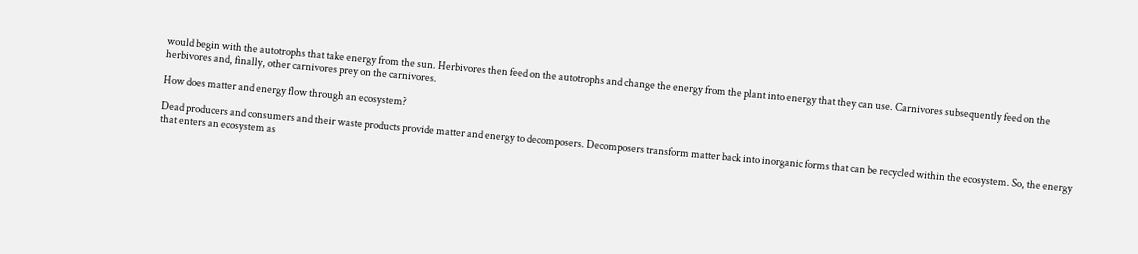would begin with the autotrophs that take energy from the sun. Herbivores then feed on the autotrophs and change the energy from the plant into energy that they can use. Carnivores subsequently feed on the herbivores and, finally, other carnivores prey on the carnivores.

How does matter and energy flow through an ecosystem?

Dead producers and consumers and their waste products provide matter and energy to decomposers. Decomposers transform matter back into inorganic forms that can be recycled within the ecosystem. So, the energy that enters an ecosystem as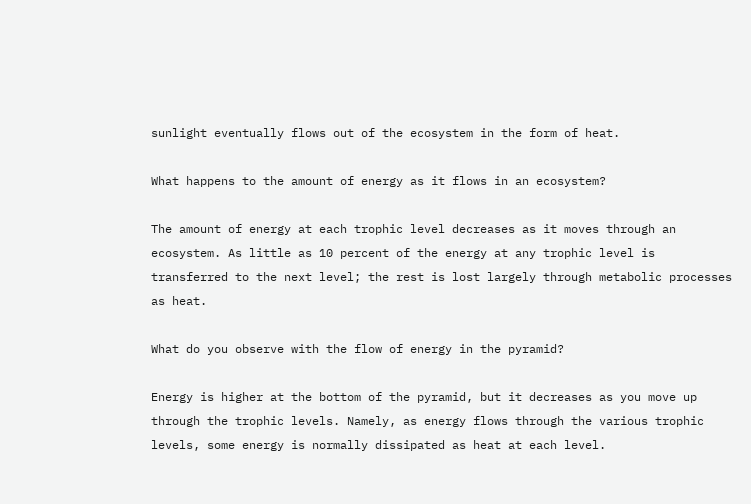sunlight eventually flows out of the ecosystem in the form of heat.

What happens to the amount of energy as it flows in an ecosystem?

The amount of energy at each trophic level decreases as it moves through an ecosystem. As little as 10 percent of the energy at any trophic level is transferred to the next level; the rest is lost largely through metabolic processes as heat.

What do you observe with the flow of energy in the pyramid?

Energy is higher at the bottom of the pyramid, but it decreases as you move up through the trophic levels. Namely, as energy flows through the various trophic levels, some energy is normally dissipated as heat at each level.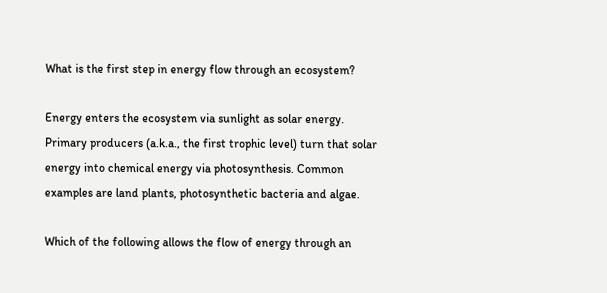What is the first step in energy flow through an ecosystem?

Energy enters the ecosystem via sunlight as solar energy. Primary producers (a.k.a., the first trophic level) turn that solar energy into chemical energy via photosynthesis. Common examples are land plants, photosynthetic bacteria and algae.

Which of the following allows the flow of energy through an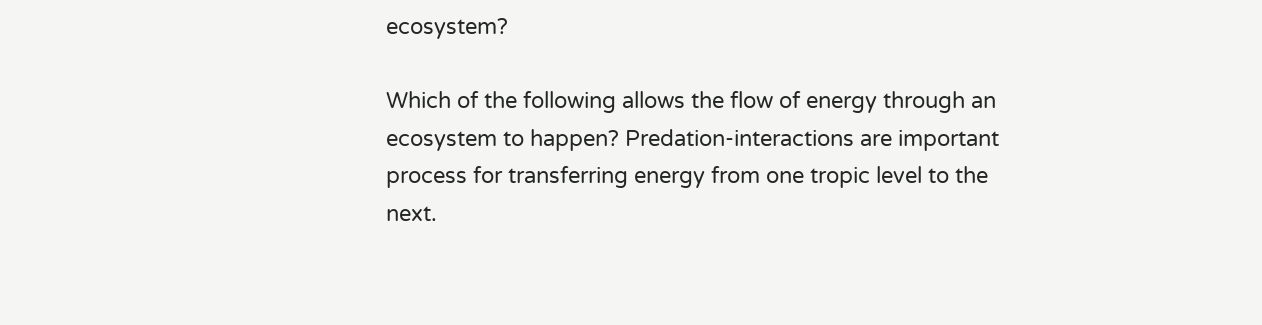ecosystem?

Which of the following allows the flow of energy through an ecosystem to happen? Predation-interactions are important process for transferring energy from one tropic level to the next.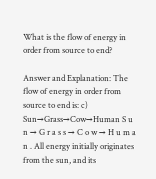What is the flow of energy in order from source to end?

Answer and Explanation: The flow of energy in order from source to end is: c) Sun→Grass→Cow→Human S u n → G r a s s → C o w → H u m a n . All energy initially originates from the sun, and its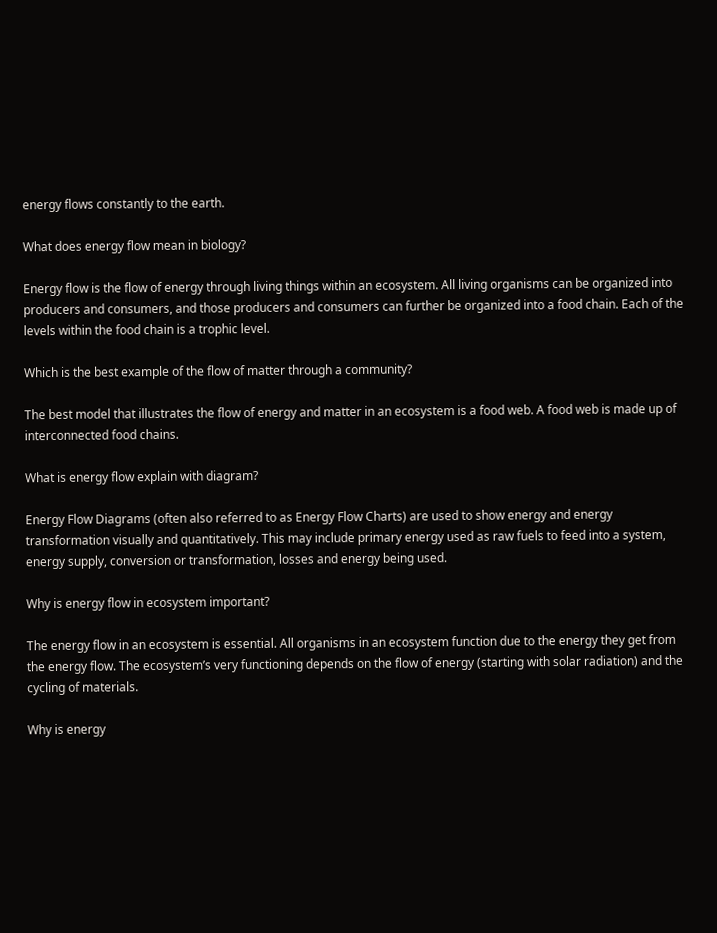energy flows constantly to the earth.

What does energy flow mean in biology?

Energy flow is the flow of energy through living things within an ecosystem. All living organisms can be organized into producers and consumers, and those producers and consumers can further be organized into a food chain. Each of the levels within the food chain is a trophic level.

Which is the best example of the flow of matter through a community?

The best model that illustrates the flow of energy and matter in an ecosystem is a food web. A food web is made up of interconnected food chains.

What is energy flow explain with diagram?

Energy Flow Diagrams (often also referred to as Energy Flow Charts) are used to show energy and energy transformation visually and quantitatively. This may include primary energy used as raw fuels to feed into a system, energy supply, conversion or transformation, losses and energy being used.

Why is energy flow in ecosystem important?

The energy flow in an ecosystem is essential. All organisms in an ecosystem function due to the energy they get from the energy flow. The ecosystem’s very functioning depends on the flow of energy (starting with solar radiation) and the cycling of materials.

Why is energy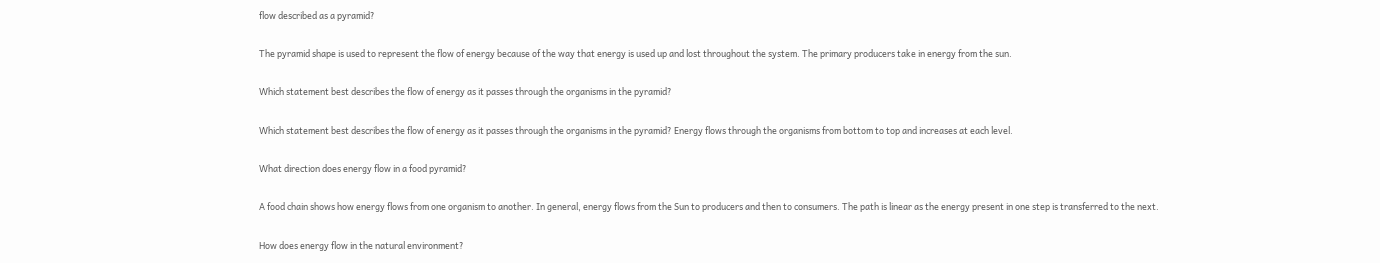flow described as a pyramid?

The pyramid shape is used to represent the flow of energy because of the way that energy is used up and lost throughout the system. The primary producers take in energy from the sun.

Which statement best describes the flow of energy as it passes through the organisms in the pyramid?

Which statement best describes the flow of energy as it passes through the organisms in the pyramid? Energy flows through the organisms from bottom to top and increases at each level.

What direction does energy flow in a food pyramid?

A food chain shows how energy flows from one organism to another. In general, energy flows from the Sun to producers and then to consumers. The path is linear as the energy present in one step is transferred to the next.

How does energy flow in the natural environment?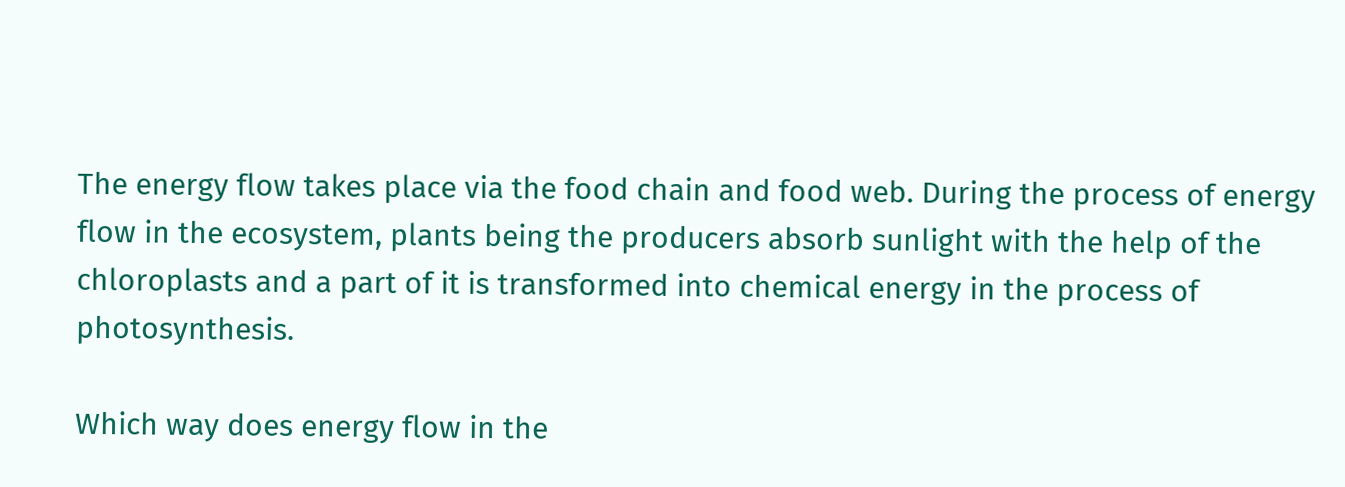The energy flow takes place via the food chain and food web. During the process of energy flow in the ecosystem, plants being the producers absorb sunlight with the help of the chloroplasts and a part of it is transformed into chemical energy in the process of photosynthesis.

Which way does energy flow in the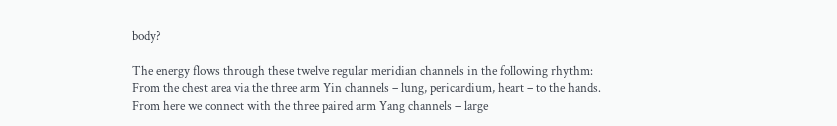body?

The energy flows through these twelve regular meridian channels in the following rhythm: From the chest area via the three arm Yin channels – lung, pericardium, heart – to the hands. From here we connect with the three paired arm Yang channels – large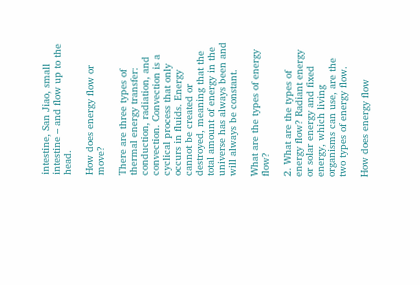intestine, San Jiao, small intestine – and flow up to the head.

How does energy flow or move?

There are three types of thermal energy transfer: conduction, radiation, and convection. Convection is a cyclical process that only occurs in fluids. Energy cannot be created or destroyed, meaning that the total amount of energy in the universe has always been and will always be constant.

What are the types of energy flow?

2. What are the types of energy flow? Radiant energy or solar energy and fixed energy, which living organisms can use, are the two types of energy flow.

How does energy flow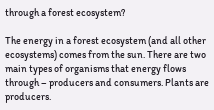through a forest ecosystem?

The energy in a forest ecosystem (and all other ecosystems) comes from the sun. There are two main types of organisms that energy flows through – producers and consumers. Plants are producers.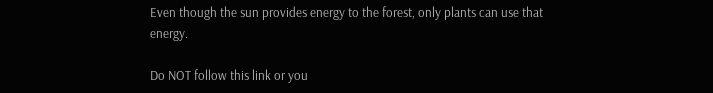Even though the sun provides energy to the forest, only plants can use that energy.

Do NOT follow this link or you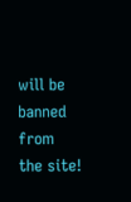will be banned from the site!